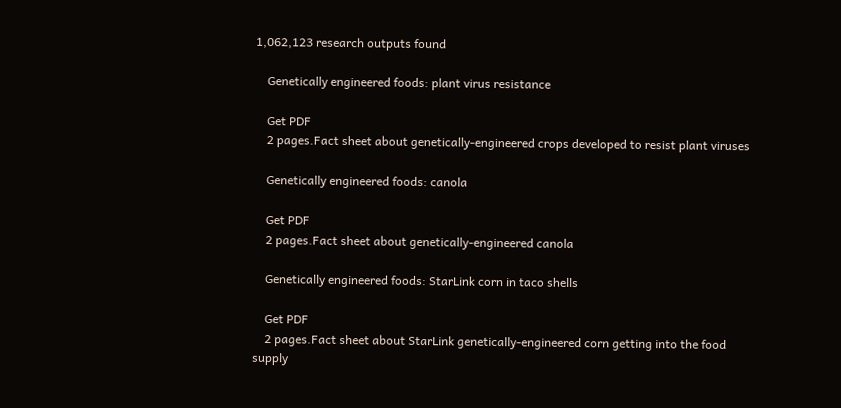1,062,123 research outputs found

    Genetically engineered foods: plant virus resistance

    Get PDF
    2 pages.Fact sheet about genetically-engineered crops developed to resist plant viruses

    Genetically engineered foods: canola

    Get PDF
    2 pages.Fact sheet about genetically-engineered canola

    Genetically engineered foods: StarLink corn in taco shells

    Get PDF
    2 pages.Fact sheet about StarLink genetically-engineered corn getting into the food supply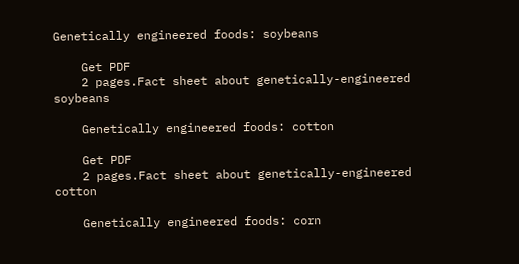Genetically engineered foods: soybeans

    Get PDF
    2 pages.Fact sheet about genetically-engineered soybeans

    Genetically engineered foods: cotton

    Get PDF
    2 pages.Fact sheet about genetically-engineered cotton

    Genetically engineered foods: corn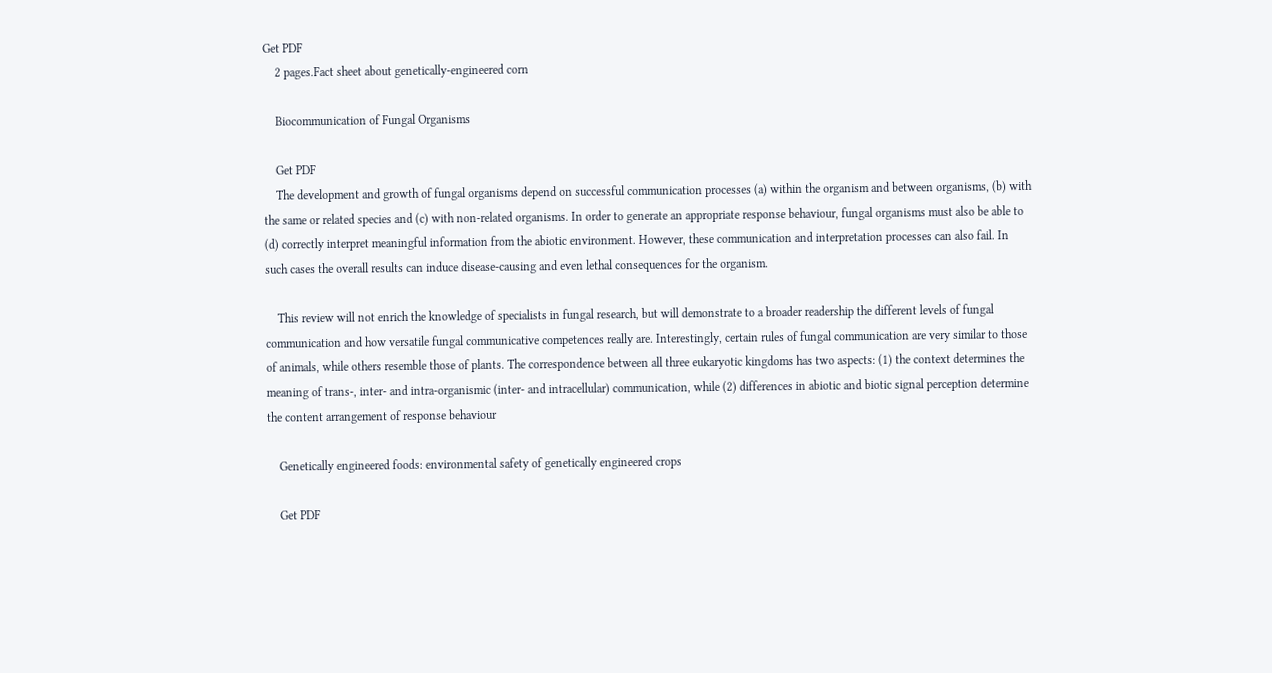Get PDF
    2 pages.Fact sheet about genetically-engineered corn

    Biocommunication of Fungal Organisms

    Get PDF
    The development and growth of fungal organisms depend on successful communication processes (a) within the organism and between organisms, (b) with the same or related species and (c) with non-related organisms. In order to generate an appropriate response behaviour, fungal organisms must also be able to (d) correctly interpret meaningful information from the abiotic environment. However, these communication and interpretation processes can also fail. In such cases the overall results can induce disease-causing and even lethal consequences for the organism.

    This review will not enrich the knowledge of specialists in fungal research, but will demonstrate to a broader readership the different levels of fungal communication and how versatile fungal communicative competences really are. Interestingly, certain rules of fungal communication are very similar to those of animals, while others resemble those of plants. The correspondence between all three eukaryotic kingdoms has two aspects: (1) the context determines the meaning of trans-, inter- and intra-organismic (inter- and intracellular) communication, while (2) differences in abiotic and biotic signal perception determine the content arrangement of response behaviour

    Genetically engineered foods: environmental safety of genetically engineered crops

    Get PDF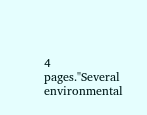4 pages."Several environmental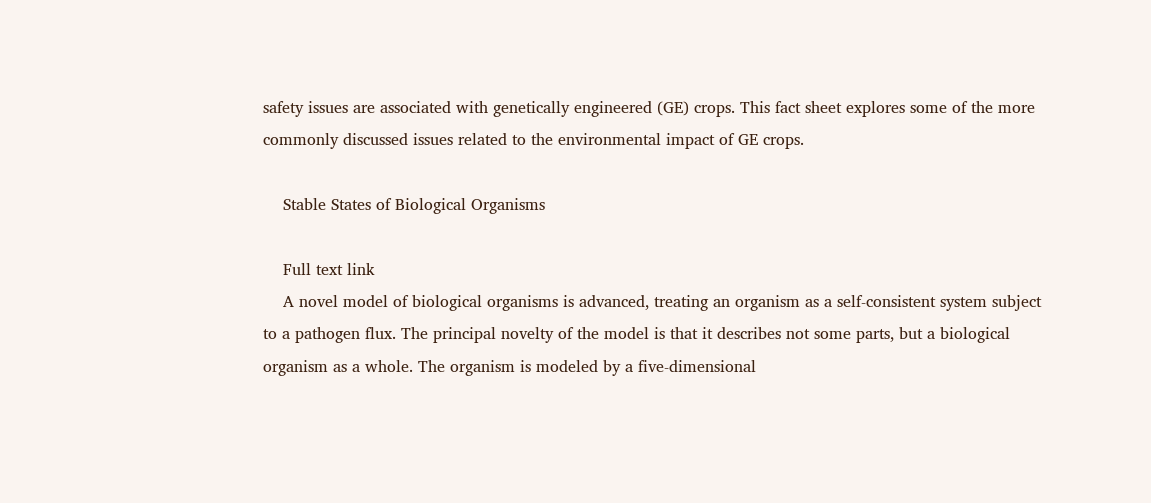safety issues are associated with genetically engineered (GE) crops. This fact sheet explores some of the more commonly discussed issues related to the environmental impact of GE crops.

    Stable States of Biological Organisms

    Full text link
    A novel model of biological organisms is advanced, treating an organism as a self-consistent system subject to a pathogen flux. The principal novelty of the model is that it describes not some parts, but a biological organism as a whole. The organism is modeled by a five-dimensional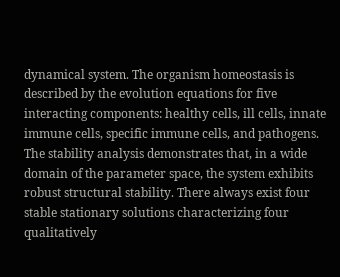dynamical system. The organism homeostasis is described by the evolution equations for five interacting components: healthy cells, ill cells, innate immune cells, specific immune cells, and pathogens. The stability analysis demonstrates that, in a wide domain of the parameter space, the system exhibits robust structural stability. There always exist four stable stationary solutions characterizing four qualitatively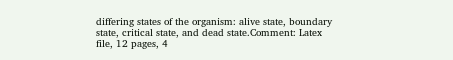differing states of the organism: alive state, boundary state, critical state, and dead state.Comment: Latex file, 12 pages, 4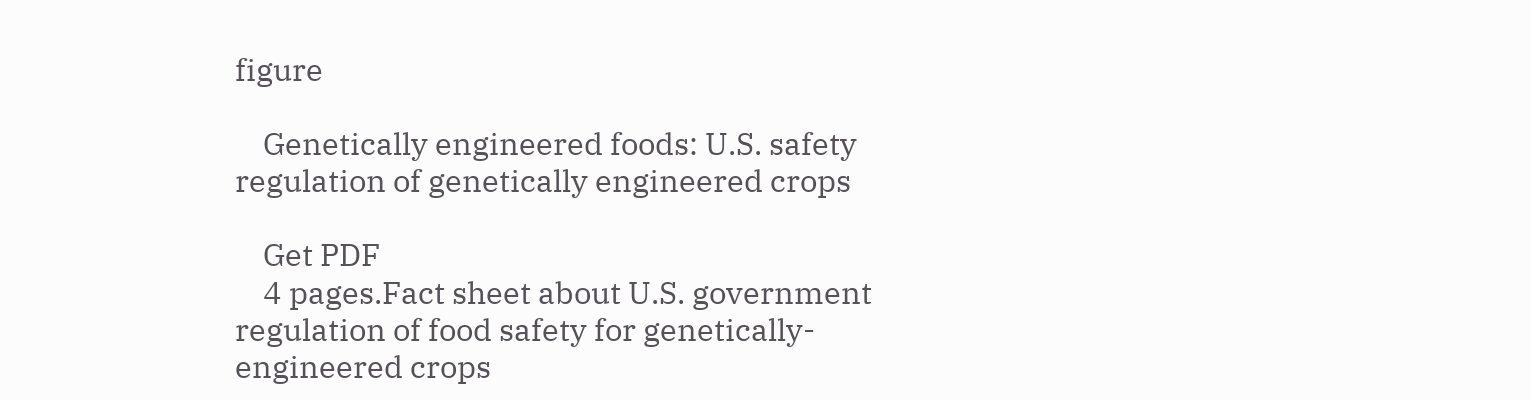figure

    Genetically engineered foods: U.S. safety regulation of genetically engineered crops

    Get PDF
    4 pages.Fact sheet about U.S. government regulation of food safety for genetically-engineered crops